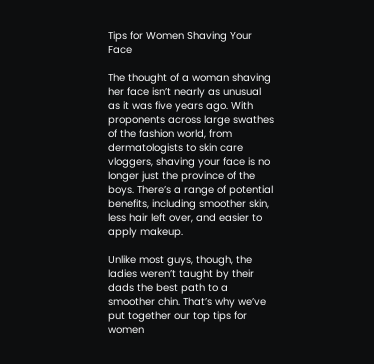Tips for Women Shaving Your Face

The thought of a woman shaving her face isn’t nearly as unusual as it was five years ago. With proponents across large swathes of the fashion world, from dermatologists to skin care vloggers, shaving your face is no longer just the province of the boys. There’s a range of potential benefits, including smoother skin, less hair left over, and easier to apply makeup.

Unlike most guys, though, the ladies weren’t taught by their dads the best path to a smoother chin. That’s why we’ve put together our top tips for women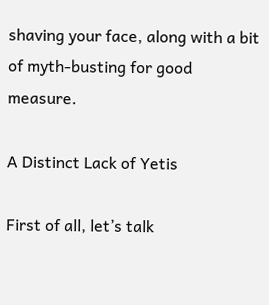shaving your face, along with a bit of myth-busting for good measure.

A Distinct Lack of Yetis

First of all, let’s talk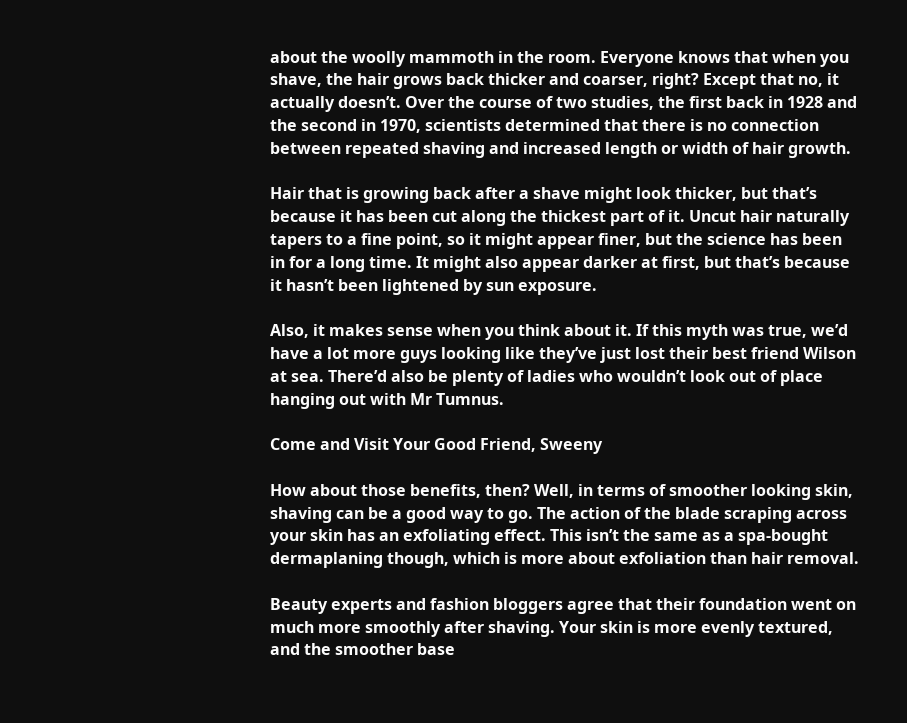about the woolly mammoth in the room. Everyone knows that when you shave, the hair grows back thicker and coarser, right? Except that no, it actually doesn’t. Over the course of two studies, the first back in 1928 and the second in 1970, scientists determined that there is no connection between repeated shaving and increased length or width of hair growth.

Hair that is growing back after a shave might look thicker, but that’s because it has been cut along the thickest part of it. Uncut hair naturally tapers to a fine point, so it might appear finer, but the science has been in for a long time. It might also appear darker at first, but that’s because it hasn’t been lightened by sun exposure.

Also, it makes sense when you think about it. If this myth was true, we’d have a lot more guys looking like they’ve just lost their best friend Wilson at sea. There’d also be plenty of ladies who wouldn’t look out of place hanging out with Mr Tumnus.

Come and Visit Your Good Friend, Sweeny

How about those benefits, then? Well, in terms of smoother looking skin, shaving can be a good way to go. The action of the blade scraping across your skin has an exfoliating effect. This isn’t the same as a spa-bought dermaplaning though, which is more about exfoliation than hair removal.

Beauty experts and fashion bloggers agree that their foundation went on much more smoothly after shaving. Your skin is more evenly textured, and the smoother base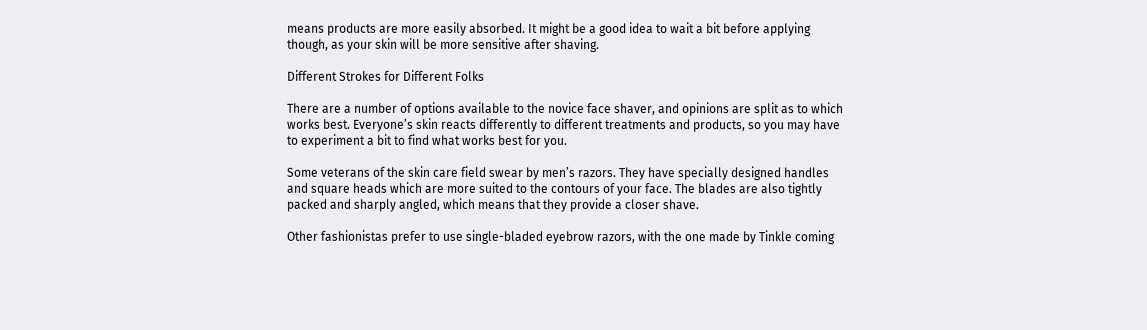means products are more easily absorbed. It might be a good idea to wait a bit before applying though, as your skin will be more sensitive after shaving.

Different Strokes for Different Folks

There are a number of options available to the novice face shaver, and opinions are split as to which works best. Everyone’s skin reacts differently to different treatments and products, so you may have to experiment a bit to find what works best for you.

Some veterans of the skin care field swear by men’s razors. They have specially designed handles and square heads which are more suited to the contours of your face. The blades are also tightly packed and sharply angled, which means that they provide a closer shave.

Other fashionistas prefer to use single-bladed eyebrow razors, with the one made by Tinkle coming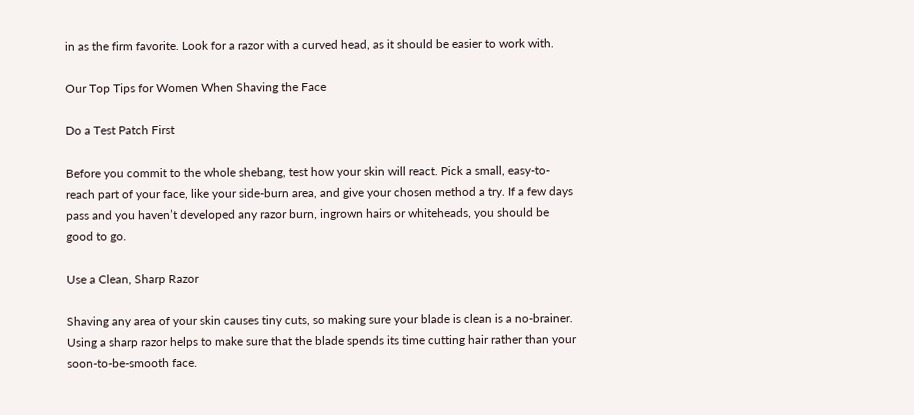in as the firm favorite. Look for a razor with a curved head, as it should be easier to work with.

Our Top Tips for Women When Shaving the Face

Do a Test Patch First

Before you commit to the whole shebang, test how your skin will react. Pick a small, easy-to-reach part of your face, like your side-burn area, and give your chosen method a try. If a few days pass and you haven’t developed any razor burn, ingrown hairs or whiteheads, you should be good to go.

Use a Clean, Sharp Razor

Shaving any area of your skin causes tiny cuts, so making sure your blade is clean is a no-brainer. Using a sharp razor helps to make sure that the blade spends its time cutting hair rather than your soon-to-be-smooth face.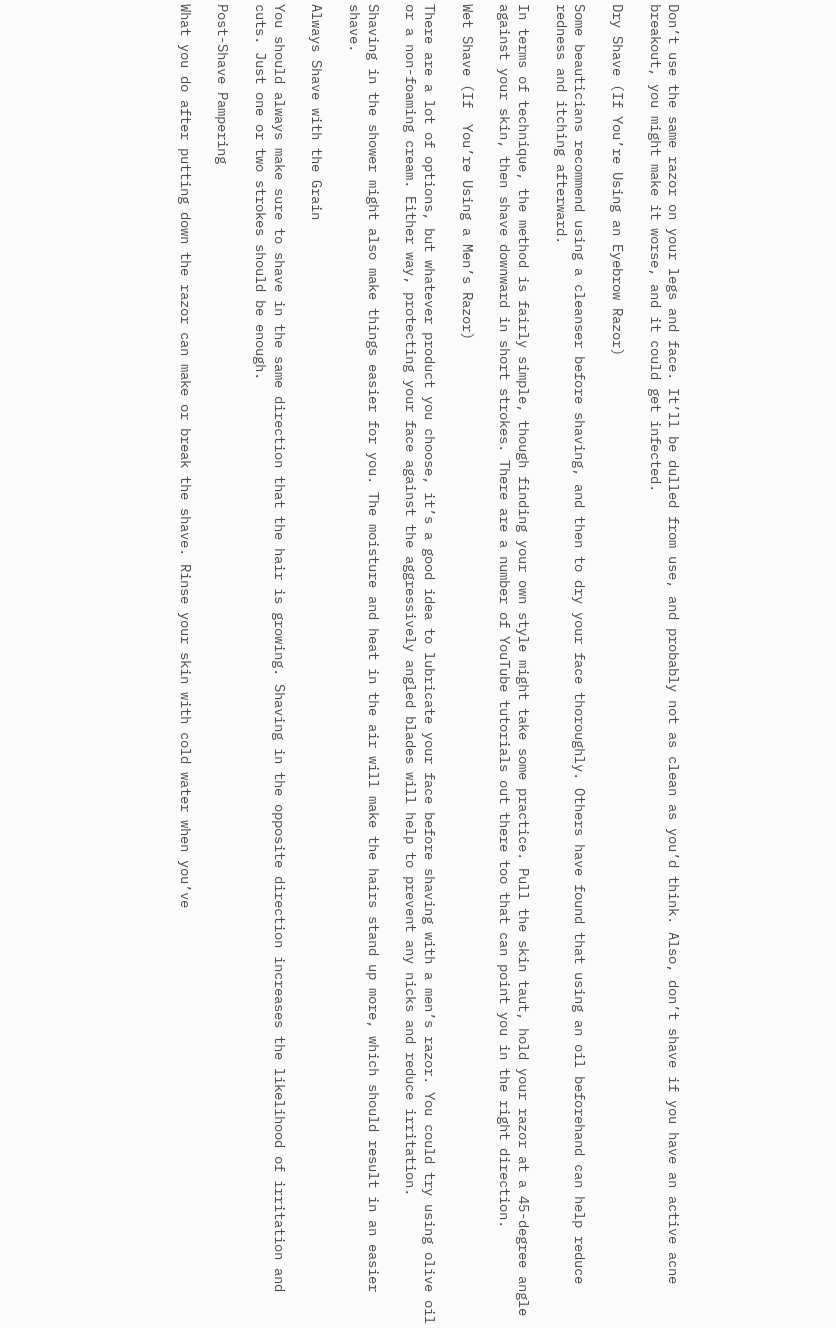Don’t use the same razor on your legs and face. It’ll be dulled from use, and probably not as clean as you’d think. Also, don’t shave if you have an active acne breakout, you might make it worse, and it could get infected.

Dry Shave (If You’re Using an Eyebrow Razor)

Some beauticians recommend using a cleanser before shaving, and then to dry your face thoroughly. Others have found that using an oil beforehand can help reduce redness and itching afterward.

In terms of technique, the method is fairly simple, though finding your own style might take some practice. Pull the skin taut, hold your razor at a 45-degree angle against your skin, then shave downward in short strokes. There are a number of YouTube tutorials out there too that can point you in the right direction.

Wet Shave (If  You’re Using a Men’s Razor)

There are a lot of options, but whatever product you choose, it’s a good idea to lubricate your face before shaving with a men’s razor. You could try using olive oil or a non-foaming cream. Either way, protecting your face against the aggressively angled blades will help to prevent any nicks and reduce irritation.

Shaving in the shower might also make things easier for you. The moisture and heat in the air will make the hairs stand up more, which should result in an easier shave.

Always Shave with the Grain

You should always make sure to shave in the same direction that the hair is growing. Shaving in the opposite direction increases the likelihood of irritation and cuts. Just one or two strokes should be enough.

Post-Shave Pampering

What you do after putting down the razor can make or break the shave. Rinse your skin with cold water when you’ve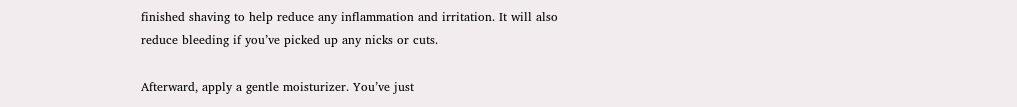finished shaving to help reduce any inflammation and irritation. It will also reduce bleeding if you’ve picked up any nicks or cuts.

Afterward, apply a gentle moisturizer. You’ve just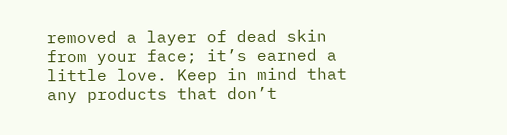removed a layer of dead skin from your face; it’s earned a little love. Keep in mind that any products that don’t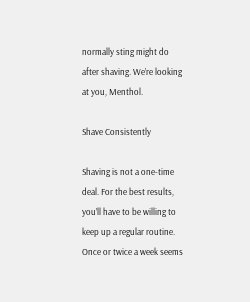normally sting might do after shaving. We’re looking at you, Menthol.

Shave Consistently

Shaving is not a one-time deal. For the best results, you’ll have to be willing to keep up a regular routine. Once or twice a week seems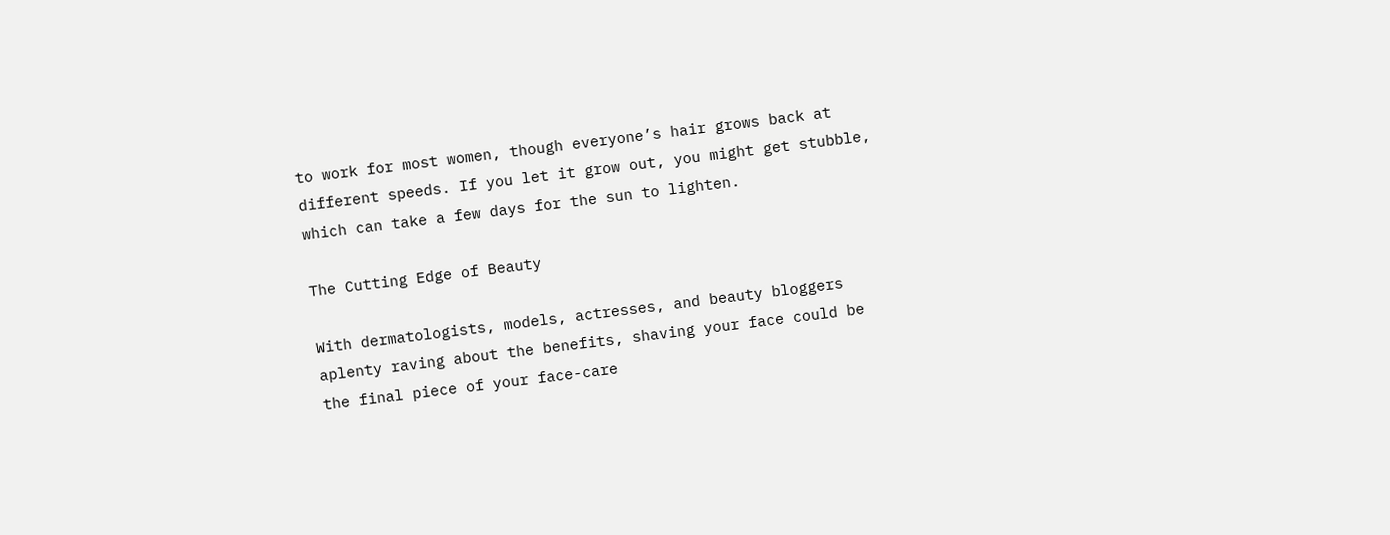to work for most women, though everyone’s hair grows back at different speeds. If you let it grow out, you might get stubble, which can take a few days for the sun to lighten.

The Cutting Edge of Beauty

With dermatologists, models, actresses, and beauty bloggers aplenty raving about the benefits, shaving your face could be the final piece of your face-care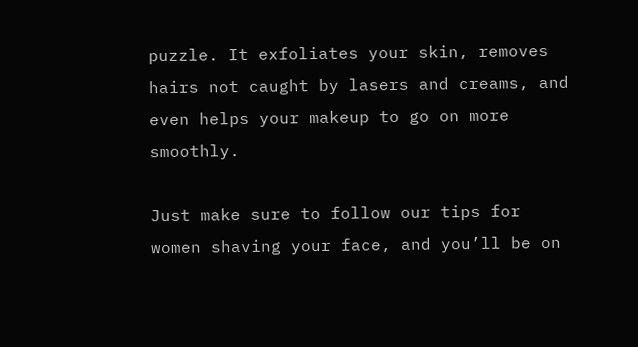puzzle. It exfoliates your skin, removes hairs not caught by lasers and creams, and even helps your makeup to go on more smoothly.

Just make sure to follow our tips for women shaving your face, and you’ll be on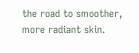the road to smoother, more radiant skin.